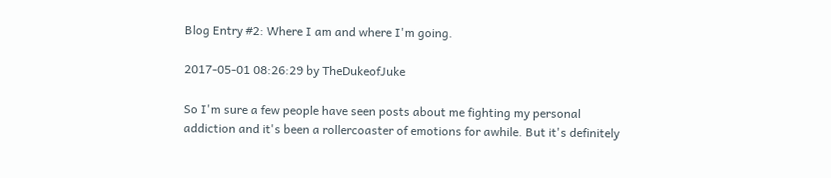Blog Entry #2: Where I am and where I'm going.

2017-05-01 08:26:29 by TheDukeofJuke

So I'm sure a few people have seen posts about me fighting my personal addiction and it's been a rollercoaster of emotions for awhile. But it's definitely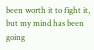been worth it to fight it, but my mind has been going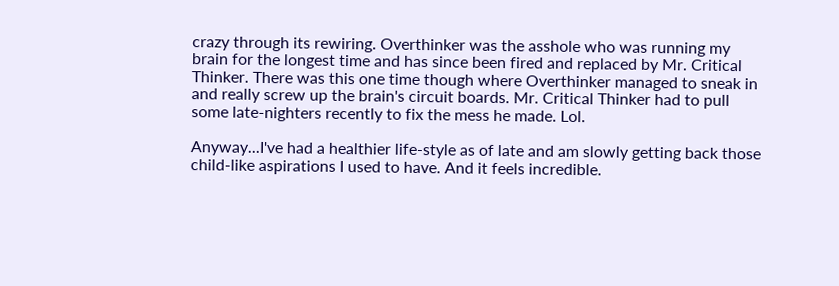crazy through its rewiring. Overthinker was the asshole who was running my brain for the longest time and has since been fired and replaced by Mr. Critical Thinker. There was this one time though where Overthinker managed to sneak in and really screw up the brain's circuit boards. Mr. Critical Thinker had to pull some late-nighters recently to fix the mess he made. Lol.

Anyway...I've had a healthier life-style as of late and am slowly getting back those child-like aspirations I used to have. And it feels incredible.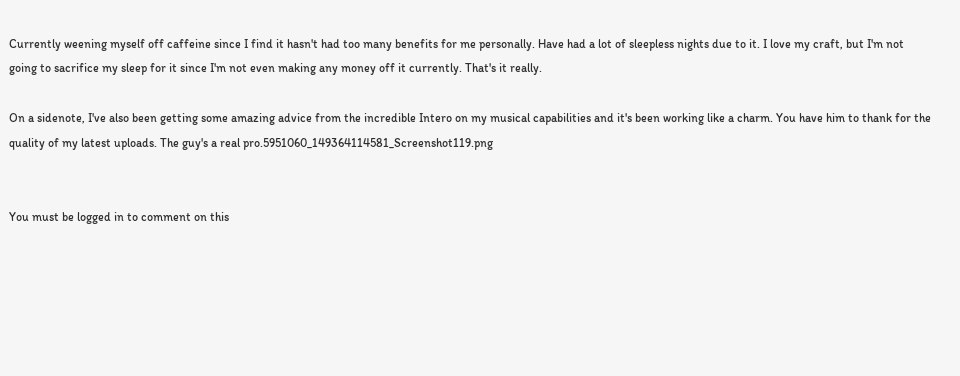Currently weening myself off caffeine since I find it hasn't had too many benefits for me personally. Have had a lot of sleepless nights due to it. I love my craft, but I'm not going to sacrifice my sleep for it since I'm not even making any money off it currently. That's it really.

On a sidenote, I've also been getting some amazing advice from the incredible Intero on my musical capabilities and it's been working like a charm. You have him to thank for the quality of my latest uploads. The guy's a real pro.5951060_149364114581_Screenshot119.png


You must be logged in to comment on this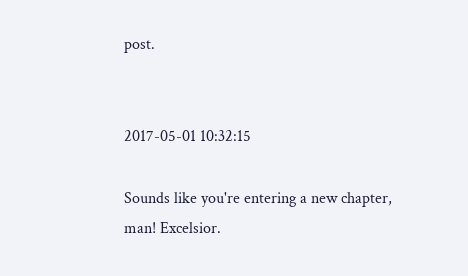post.


2017-05-01 10:32:15

Sounds like you're entering a new chapter, man! Excelsior.